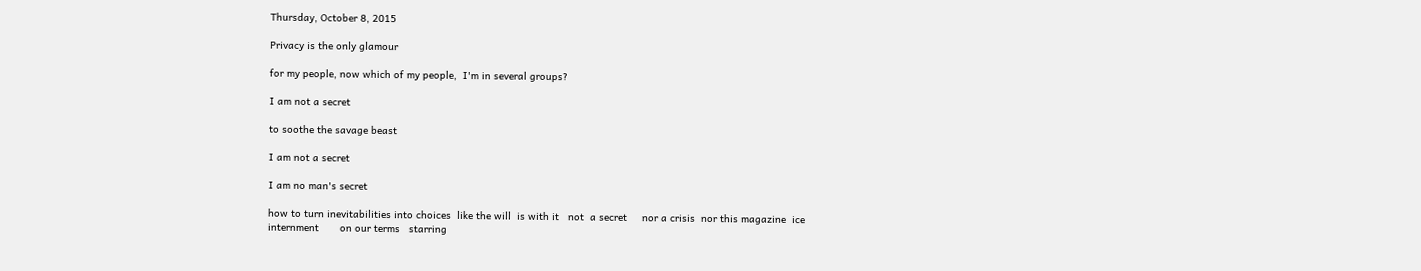Thursday, October 8, 2015

Privacy is the only glamour

for my people, now which of my people,  I'm in several groups?

I am not a secret

to soothe the savage beast

I am not a secret

I am no man's secret

how to turn inevitabilities into choices  like the will  is with it   not  a secret     nor a crisis  nor this magazine  ice      internment       on our terms   starring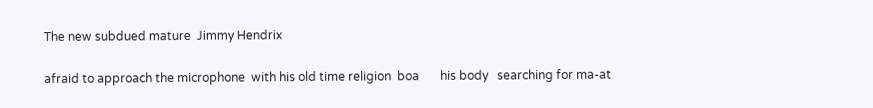The new subdued mature  Jimmy Hendrix

afraid to approach the microphone  with his old time religion  boa       his body   searching for ma-at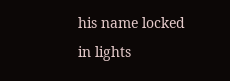his name locked in lights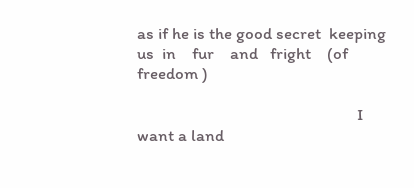as if he is the good secret  keeping us  in    fur    and   fright    (of freedom )

                                                       I want a land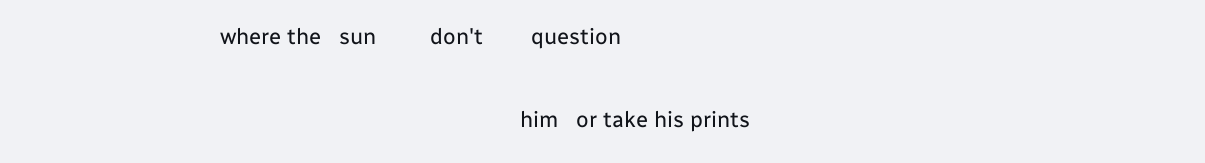where the   sun         don't        question

                                                  him   or take his prints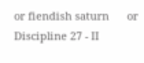or fiendish saturn      or Discipline 27 - II